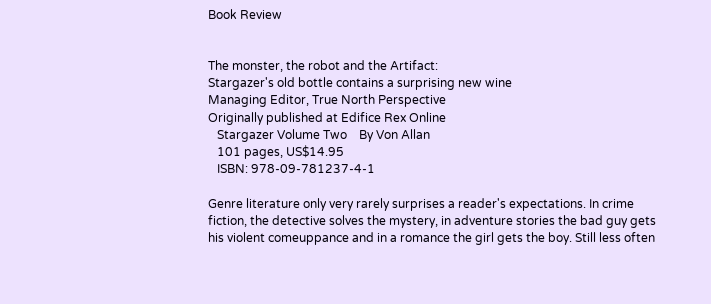Book Review


The monster, the robot and the Artifact:
Stargazer's old bottle contains a surprising new wine
Managing Editor, True North Perspective
Originally published at Edifice Rex Online
   Stargazer Volume Two    By Von Allan
   101 pages, US$14.95
   ISBN: 978-09-781237-4-1

Genre literature only very rarely surprises a reader's expectations. In crime fiction, the detective solves the mystery, in adventure stories the bad guy gets his violent comeuppance and in a romance the girl gets the boy. Still less often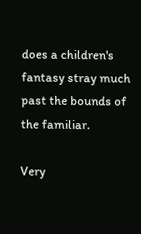does a children's fantasy stray much past the bounds of the familiar.

Very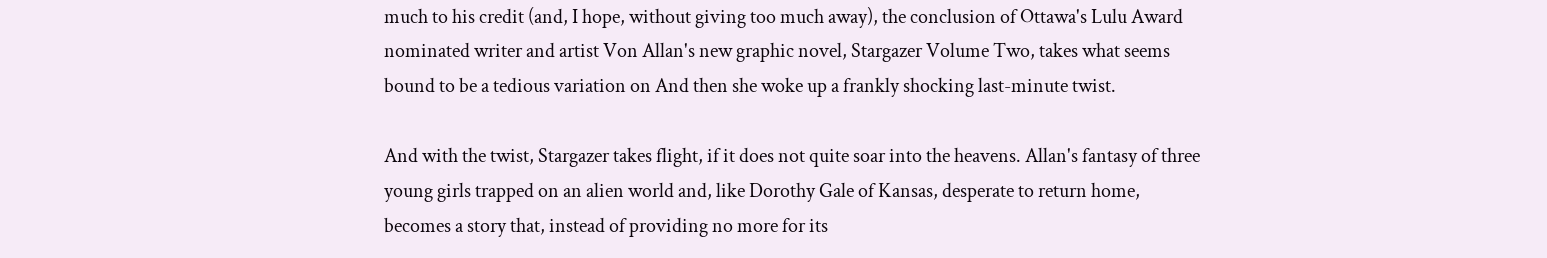much to his credit (and, I hope, without giving too much away), the conclusion of Ottawa's Lulu Award nominated writer and artist Von Allan's new graphic novel, Stargazer Volume Two, takes what seems bound to be a tedious variation on And then she woke up a frankly shocking last-minute twist.

And with the twist, Stargazer takes flight, if it does not quite soar into the heavens. Allan's fantasy of three young girls trapped on an alien world and, like Dorothy Gale of Kansas, desperate to return home, becomes a story that, instead of providing no more for its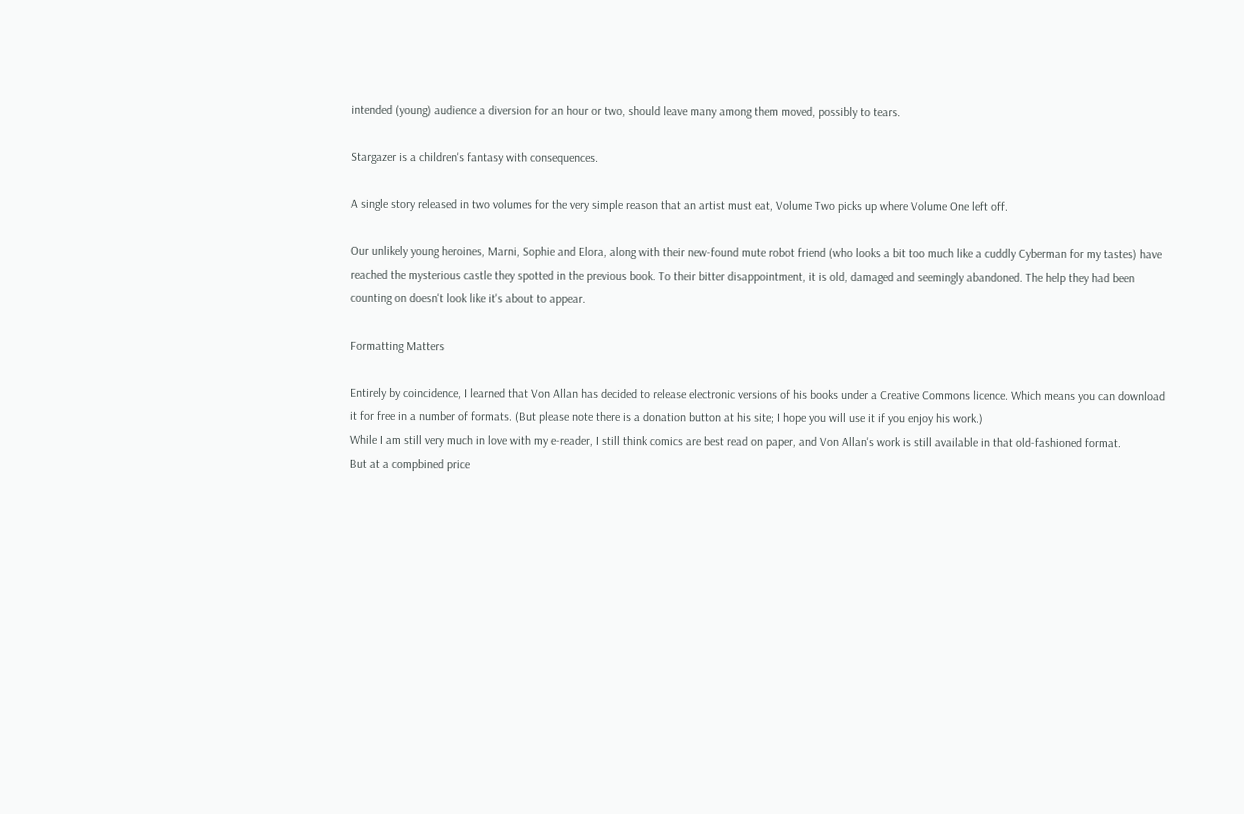intended (young) audience a diversion for an hour or two, should leave many among them moved, possibly to tears.

Stargazer is a children's fantasy with consequences.

A single story released in two volumes for the very simple reason that an artist must eat, Volume Two picks up where Volume One left off.

Our unlikely young heroines, Marni, Sophie and Elora, along with their new-found mute robot friend (who looks a bit too much like a cuddly Cyberman for my tastes) have reached the mysterious castle they spotted in the previous book. To their bitter disappointment, it is old, damaged and seemingly abandoned. The help they had been counting on doesn't look like it's about to appear.

Formatting Matters

Entirely by coincidence, I learned that Von Allan has decided to release electronic versions of his books under a Creative Commons licence. Which means you can download it for free in a number of formats. (But please note there is a donation button at his site; I hope you will use it if you enjoy his work.)
While I am still very much in love with my e-reader, I still think comics are best read on paper, and Von Allan's work is still available in that old-fashioned format.
But at a compbined price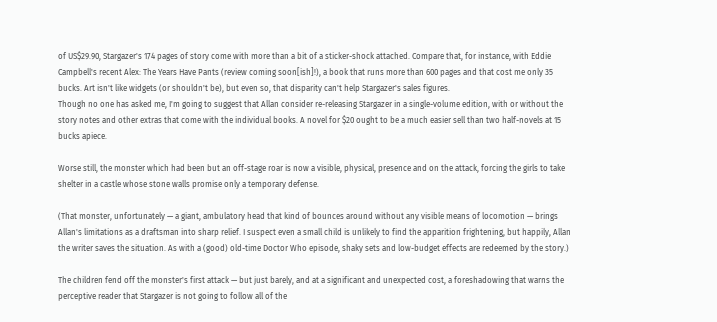of US$29.90, Stargazer's 174 pages of story come with more than a bit of a sticker-shock attached. Compare that, for instance, with Eddie Campbell's recent Alex: The Years Have Pants (review coming soon[ish]!), a book that runs more than 600 pages and that cost me only 35 bucks. Art isn't like widgets (or shouldn't be), but even so, that disparity can't help Stargazer's sales figures.
Though no one has asked me, I'm going to suggest that Allan consider re-releasing Stargazer in a single-volume edition, with or without the story notes and other extras that come with the individual books. A novel for $20 ought to be a much easier sell than two half-novels at 15 bucks apiece.

Worse still, the monster which had been but an off-stage roar is now a visible, physical, presence and on the attack, forcing the girls to take shelter in a castle whose stone walls promise only a temporary defense.

(That monster, unfortunately — a giant, ambulatory head that kind of bounces around without any visible means of locomotion — brings Allan's limitations as a draftsman into sharp relief. I suspect even a small child is unlikely to find the apparition frightening, but happily, Allan the writer saves the situation. As with a (good) old-time Doctor Who episode, shaky sets and low-budget effects are redeemed by the story.)

The children fend off the monster's first attack — but just barely, and at a significant and unexpected cost, a foreshadowing that warns the perceptive reader that Stargazer is not going to follow all of the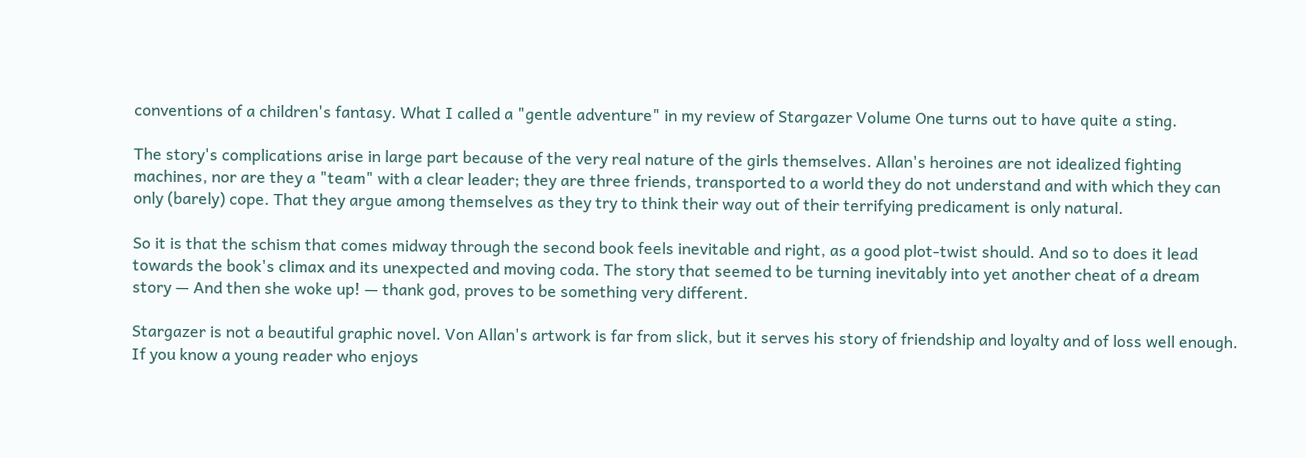conventions of a children's fantasy. What I called a "gentle adventure" in my review of Stargazer Volume One turns out to have quite a sting.

The story's complications arise in large part because of the very real nature of the girls themselves. Allan's heroines are not idealized fighting machines, nor are they a "team" with a clear leader; they are three friends, transported to a world they do not understand and with which they can only (barely) cope. That they argue among themselves as they try to think their way out of their terrifying predicament is only natural.

So it is that the schism that comes midway through the second book feels inevitable and right, as a good plot-twist should. And so to does it lead towards the book's climax and its unexpected and moving coda. The story that seemed to be turning inevitably into yet another cheat of a dream story — And then she woke up! — thank god, proves to be something very different.

Stargazer is not a beautiful graphic novel. Von Allan's artwork is far from slick, but it serves his story of friendship and loyalty and of loss well enough. If you know a young reader who enjoys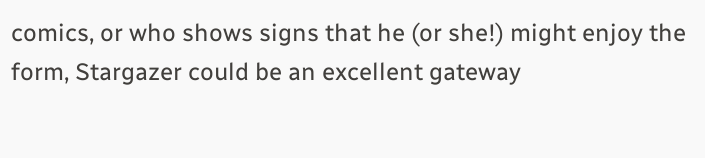comics, or who shows signs that he (or she!) might enjoy the form, Stargazer could be an excellent gateway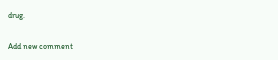drug.

Add new comment